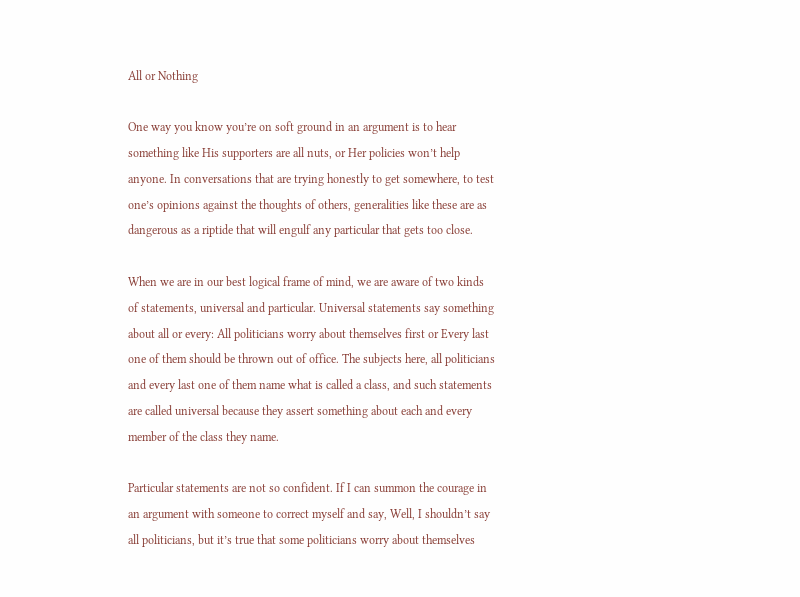All or Nothing

One way you know you’re on soft ground in an argument is to hear something like His supporters are all nuts, or Her policies won’t help anyone. In conversations that are trying honestly to get somewhere, to test one’s opinions against the thoughts of others, generalities like these are as dangerous as a riptide that will engulf any particular that gets too close.

When we are in our best logical frame of mind, we are aware of two kinds of statements, universal and particular. Universal statements say something about all or every: All politicians worry about themselves first or Every last one of them should be thrown out of office. The subjects here, all politicians and every last one of them name what is called a class, and such statements are called universal because they assert something about each and every member of the class they name.

Particular statements are not so confident. If I can summon the courage in an argument with someone to correct myself and say, Well, I shouldn’t say all politicians, but it’s true that some politicians worry about themselves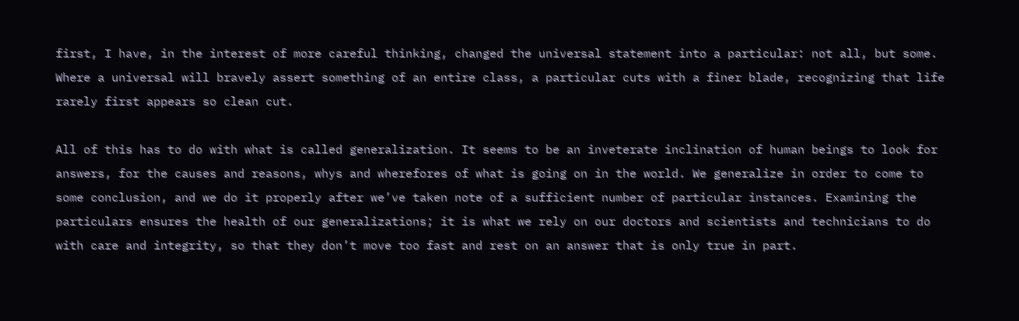first, I have, in the interest of more careful thinking, changed the universal statement into a particular: not all, but some. Where a universal will bravely assert something of an entire class, a particular cuts with a finer blade, recognizing that life rarely first appears so clean cut.

All of this has to do with what is called generalization. It seems to be an inveterate inclination of human beings to look for answers, for the causes and reasons, whys and wherefores of what is going on in the world. We generalize in order to come to some conclusion, and we do it properly after we’ve taken note of a sufficient number of particular instances. Examining the particulars ensures the health of our generalizations; it is what we rely on our doctors and scientists and technicians to do with care and integrity, so that they don’t move too fast and rest on an answer that is only true in part.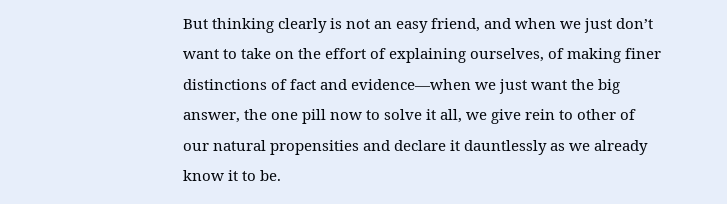But thinking clearly is not an easy friend, and when we just don’t want to take on the effort of explaining ourselves, of making finer distinctions of fact and evidence—when we just want the big answer, the one pill now to solve it all, we give rein to other of our natural propensities and declare it dauntlessly as we already know it to be.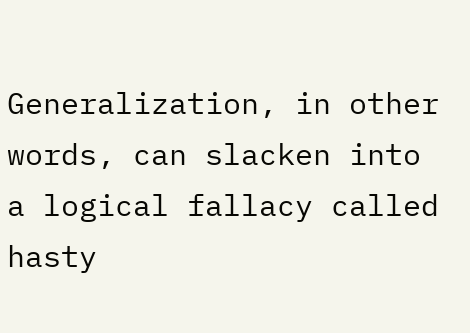Generalization, in other words, can slacken into a logical fallacy called hasty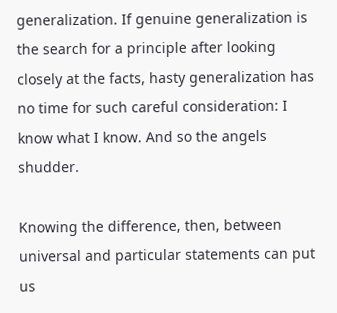generalization. If genuine generalization is the search for a principle after looking closely at the facts, hasty generalization has no time for such careful consideration: I know what I know. And so the angels shudder.

Knowing the difference, then, between universal and particular statements can put us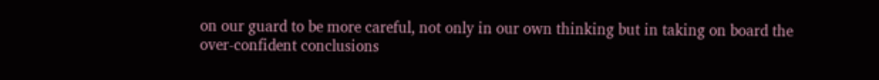on our guard to be more careful, not only in our own thinking but in taking on board the over-confident conclusions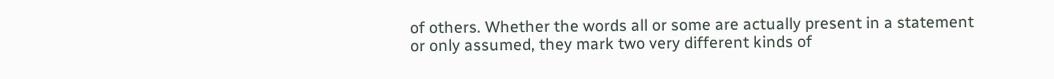of others. Whether the words all or some are actually present in a statement or only assumed, they mark two very different kinds of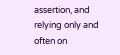assertion, and relying only and often on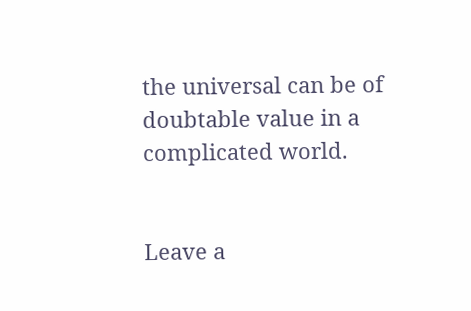the universal can be of doubtable value in a complicated world.


Leave a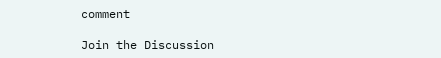comment

Join the Discussion